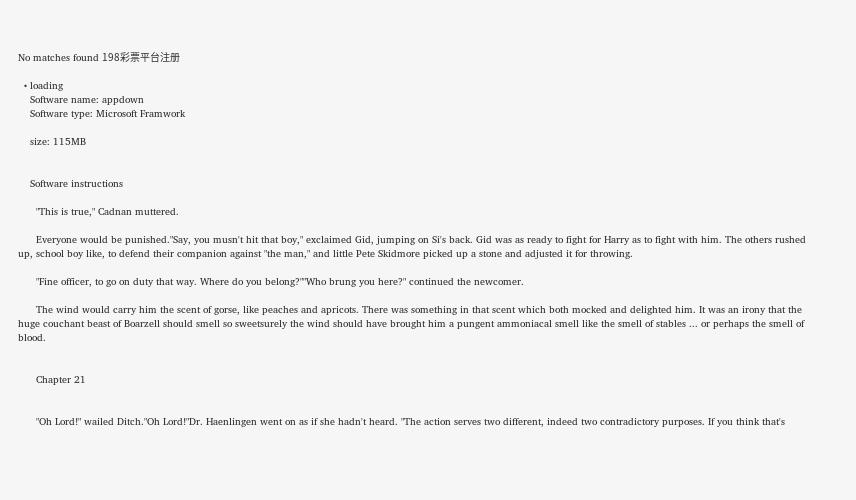No matches found 198彩票平台注册

  • loading
    Software name: appdown
    Software type: Microsoft Framwork

    size: 115MB


    Software instructions

      "This is true," Cadnan muttered.

      Everyone would be punished."Say, you musn't hit that boy," exclaimed Gid, jumping on Si's back. Gid was as ready to fight for Harry as to fight with him. The others rushed up, school boy like, to defend their companion against "the man," and little Pete Skidmore picked up a stone and adjusted it for throwing.

      "Fine officer, to go on duty that way. Where do you belong?""Who brung you here?" continued the newcomer.

      The wind would carry him the scent of gorse, like peaches and apricots. There was something in that scent which both mocked and delighted him. It was an irony that the huge couchant beast of Boarzell should smell so sweetsurely the wind should have brought him a pungent ammoniacal smell like the smell of stables ... or perhaps the smell of blood.


      Chapter 21


      "Oh Lord!" wailed Ditch."Oh Lord!"Dr. Haenlingen went on as if she hadn't heard. "The action serves two different, indeed two contradictory purposes. If you think that's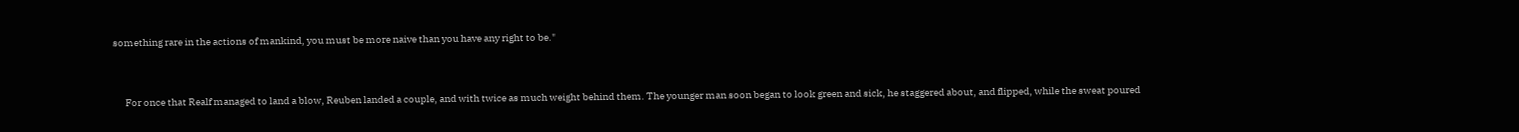something rare in the actions of mankind, you must be more naive than you have any right to be."


      For once that Realf managed to land a blow, Reuben landed a couple, and with twice as much weight behind them. The younger man soon began to look green and sick, he staggered about, and flipped, while the sweat poured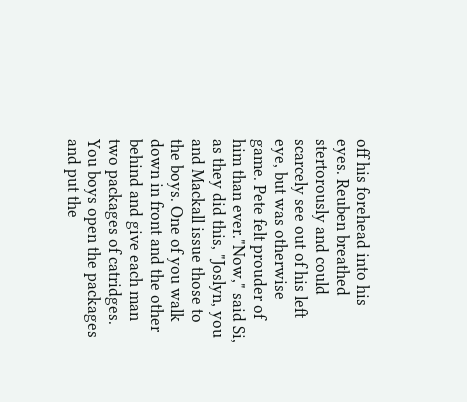off his forehead into his eyes. Reuben breathed stertorously and could scarcely see out of his left eye, but was otherwise game. Pete felt prouder of him than ever."Now," said Si, as they did this, "Joslyn, you and Mackall issue those to the boys. One of you walk down in front and the other behind and give each man two packages of catridges. You boys open the packages and put the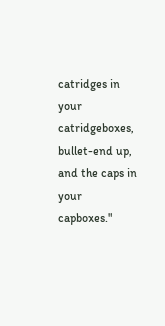catridges in your catridgeboxes, bullet-end up, and the caps in your capboxes."